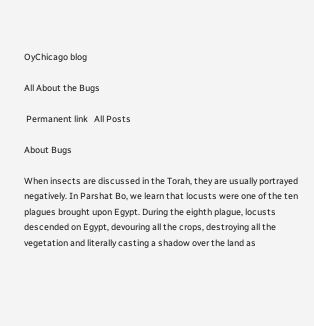OyChicago blog

All About the Bugs

 Permanent link   All Posts

About Bugs

When insects are discussed in the Torah, they are usually portrayed negatively. In Parshat Bo, we learn that locusts were one of the ten plagues brought upon Egypt. During the eighth plague, locusts descended on Egypt, devouring all the crops, destroying all the vegetation and literally casting a shadow over the land as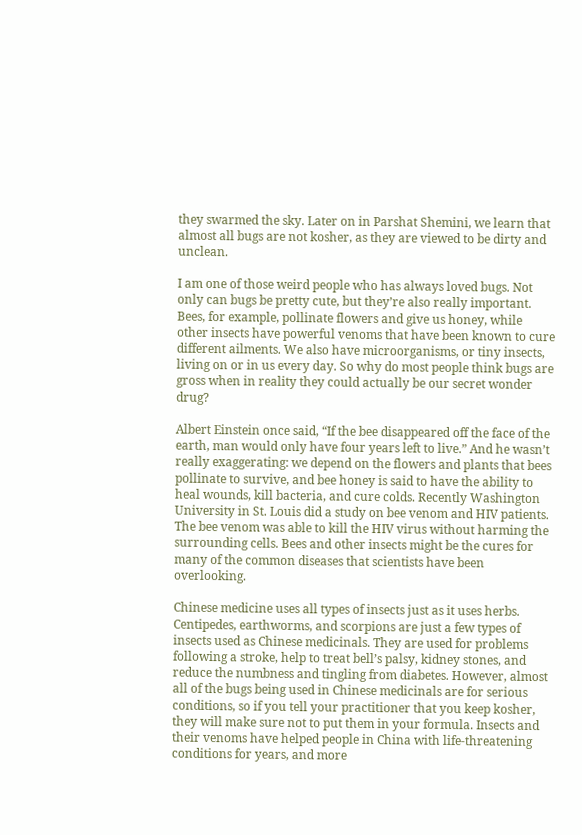they swarmed the sky. Later on in Parshat Shemini, we learn that almost all bugs are not kosher, as they are viewed to be dirty and unclean.

I am one of those weird people who has always loved bugs. Not only can bugs be pretty cute, but they’re also really important. Bees, for example, pollinate flowers and give us honey, while other insects have powerful venoms that have been known to cure different ailments. We also have microorganisms, or tiny insects, living on or in us every day. So why do most people think bugs are gross when in reality they could actually be our secret wonder drug?

Albert Einstein once said, “If the bee disappeared off the face of the earth, man would only have four years left to live.” And he wasn’t really exaggerating: we depend on the flowers and plants that bees pollinate to survive, and bee honey is said to have the ability to heal wounds, kill bacteria, and cure colds. Recently Washington University in St. Louis did a study on bee venom and HIV patients. The bee venom was able to kill the HIV virus without harming the surrounding cells. Bees and other insects might be the cures for many of the common diseases that scientists have been overlooking.

Chinese medicine uses all types of insects just as it uses herbs. Centipedes, earthworms, and scorpions are just a few types of insects used as Chinese medicinals. They are used for problems following a stroke, help to treat bell’s palsy, kidney stones, and reduce the numbness and tingling from diabetes. However, almost all of the bugs being used in Chinese medicinals are for serious conditions, so if you tell your practitioner that you keep kosher, they will make sure not to put them in your formula. Insects and their venoms have helped people in China with life-threatening conditions for years, and more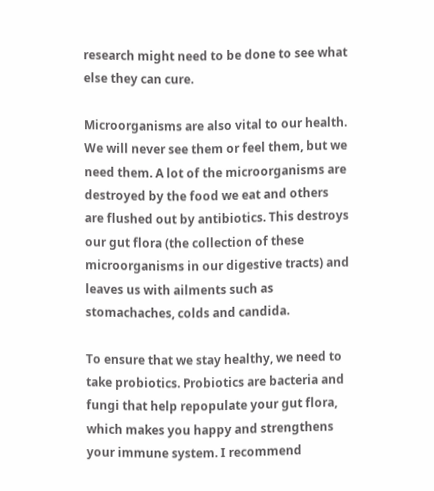research might need to be done to see what else they can cure.

Microorganisms are also vital to our health. We will never see them or feel them, but we need them. A lot of the microorganisms are destroyed by the food we eat and others are flushed out by antibiotics. This destroys our gut flora (the collection of these microorganisms in our digestive tracts) and leaves us with ailments such as stomachaches, colds and candida.

To ensure that we stay healthy, we need to take probiotics. Probiotics are bacteria and fungi that help repopulate your gut flora, which makes you happy and strengthens your immune system. I recommend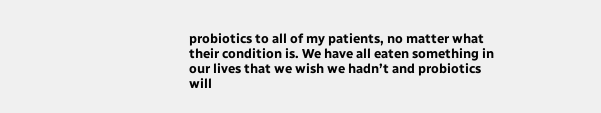probiotics to all of my patients, no matter what their condition is. We have all eaten something in our lives that we wish we hadn’t and probiotics will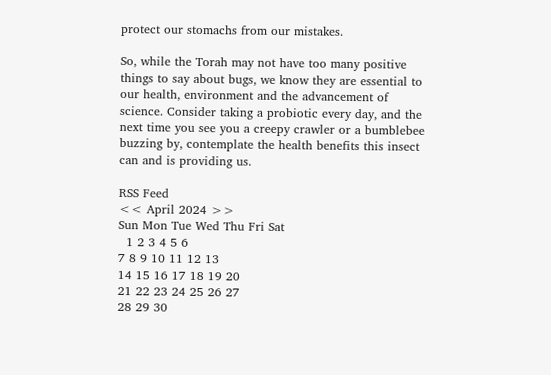protect our stomachs from our mistakes.

So, while the Torah may not have too many positive things to say about bugs, we know they are essential to our health, environment and the advancement of science. Consider taking a probiotic every day, and the next time you see you a creepy crawler or a bumblebee buzzing by, contemplate the health benefits this insect can and is providing us.

RSS Feed
<< April 2024 >>
Sun Mon Tue Wed Thu Fri Sat
  1 2 3 4 5 6
7 8 9 10 11 12 13
14 15 16 17 18 19 20
21 22 23 24 25 26 27
28 29 30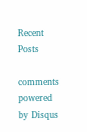Recent Posts

comments powered by Disqus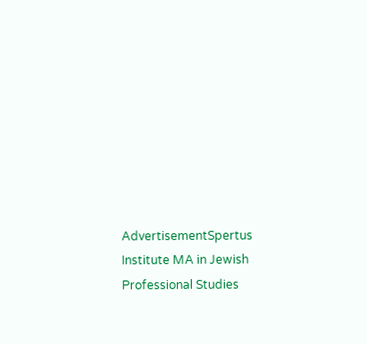AdvertisementSpertus Institute MA in Jewish Professional Studies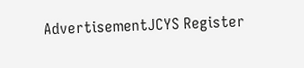AdvertisementJCYS Register